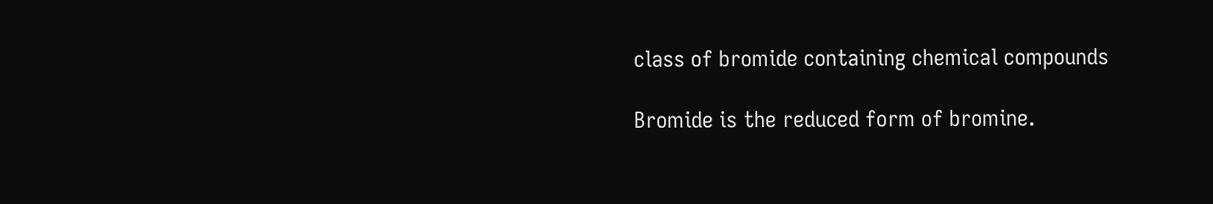class of bromide containing chemical compounds

Bromide is the reduced form of bromine.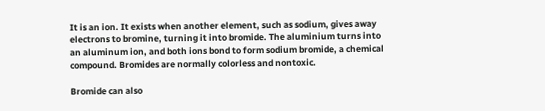It is an ion. It exists when another element, such as sodium, gives away electrons to bromine, turning it into bromide. The aluminium turns into an aluminum ion, and both ions bond to form sodium bromide, a chemical compound. Bromides are normally colorless and nontoxic.

Bromide can also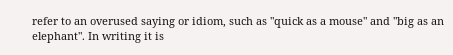refer to an overused saying or idiom, such as "quick as a mouse" and "big as an elephant". In writing it is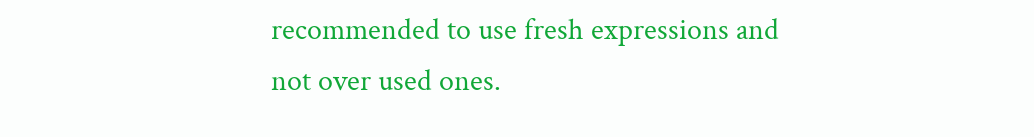recommended to use fresh expressions and not over used ones.